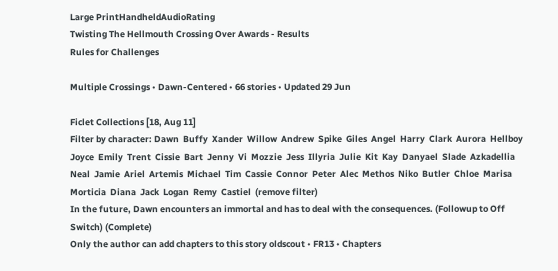Large PrintHandheldAudioRating
Twisting The Hellmouth Crossing Over Awards - Results
Rules for Challenges

Multiple Crossings • Dawn-Centered • 66 stories • Updated 29 Jun

Ficlet Collections [18, Aug 11]
Filter by character: Dawn  Buffy  Xander  Willow  Andrew  Spike  Giles  Angel  Harry  Clark  Aurora  Hellboy  Joyce  Emily  Trent  Cissie  Bart  Jenny  Vi  Mozzie  Jess  Illyria  Julie  Kit  Kay  Danyael  Slade  Azkadellia  Neal  Jamie  Ariel  Artemis  Michael  Tim  Cassie  Connor  Peter  Alec  Methos  Niko  Butler  Chloe  Marisa  Morticia  Diana  Jack  Logan  Remy  Castiel  (remove filter)
In the future, Dawn encounters an immortal and has to deal with the consequences. (Followup to Off Switch) (Complete)
Only the author can add chapters to this story oldscout • FR13 • Chapters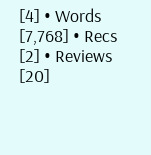[4] • Words [7,768] • Recs [2] • Reviews [20]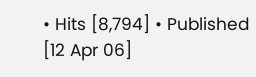• Hits [8,794] • Published [12 Apr 06]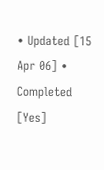• Updated [15 Apr 06] • Completed [Yes]